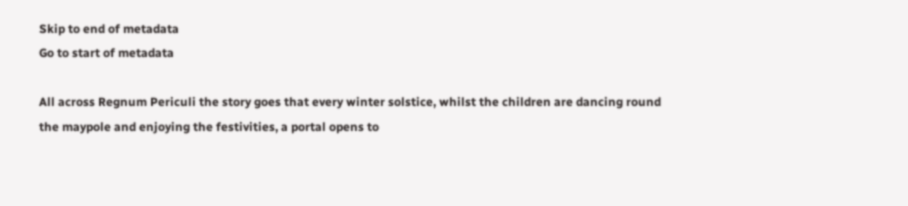Skip to end of metadata
Go to start of metadata

All across Regnum Periculi the story goes that every winter solstice, whilst the children are dancing round the maypole and enjoying the festivities, a portal opens to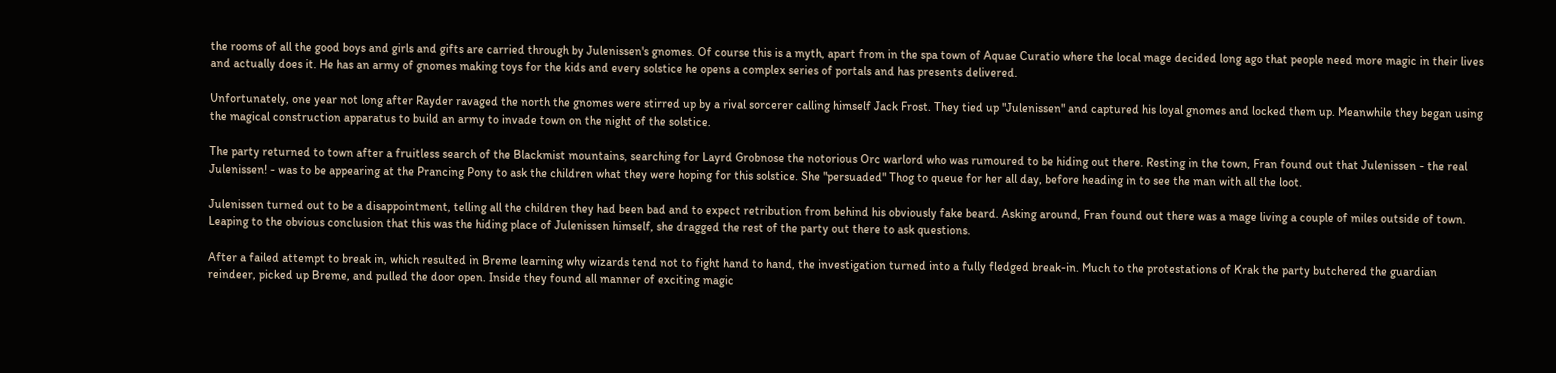the rooms of all the good boys and girls and gifts are carried through by Julenissen's gnomes. Of course this is a myth, apart from in the spa town of Aquae Curatio where the local mage decided long ago that people need more magic in their lives and actually does it. He has an army of gnomes making toys for the kids and every solstice he opens a complex series of portals and has presents delivered.

Unfortunately, one year not long after Rayder ravaged the north the gnomes were stirred up by a rival sorcerer calling himself Jack Frost. They tied up "Julenissen" and captured his loyal gnomes and locked them up. Meanwhile they began using the magical construction apparatus to build an army to invade town on the night of the solstice.

The party returned to town after a fruitless search of the Blackmist mountains, searching for Layrd Grobnose the notorious Orc warlord who was rumoured to be hiding out there. Resting in the town, Fran found out that Julenissen - the real Julenissen! - was to be appearing at the Prancing Pony to ask the children what they were hoping for this solstice. She "persuaded" Thog to queue for her all day, before heading in to see the man with all the loot.

Julenissen turned out to be a disappointment, telling all the children they had been bad and to expect retribution from behind his obviously fake beard. Asking around, Fran found out there was a mage living a couple of miles outside of town. Leaping to the obvious conclusion that this was the hiding place of Julenissen himself, she dragged the rest of the party out there to ask questions.

After a failed attempt to break in, which resulted in Breme learning why wizards tend not to fight hand to hand, the investigation turned into a fully fledged break-in. Much to the protestations of Krak the party butchered the guardian reindeer, picked up Breme, and pulled the door open. Inside they found all manner of exciting magic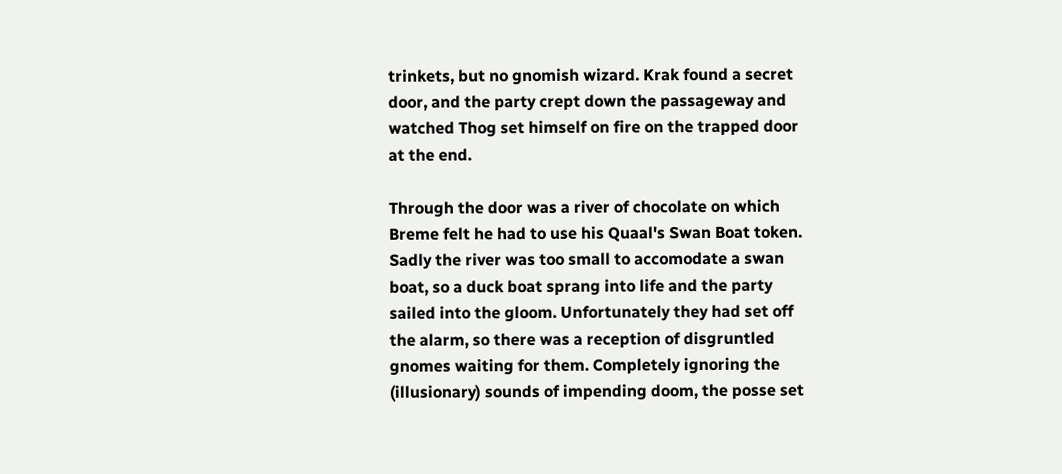trinkets, but no gnomish wizard. Krak found a secret door, and the party crept down the passageway and watched Thog set himself on fire on the trapped door at the end.

Through the door was a river of chocolate on which Breme felt he had to use his Quaal's Swan Boat token. Sadly the river was too small to accomodate a swan boat, so a duck boat sprang into life and the party sailed into the gloom. Unfortunately they had set off the alarm, so there was a reception of disgruntled gnomes waiting for them. Completely ignoring the (illusionary) sounds of impending doom, the posse set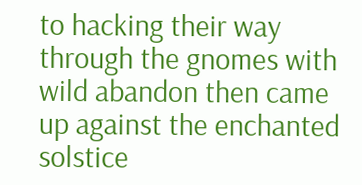to hacking their way through the gnomes with wild abandon then came up against the enchanted solstice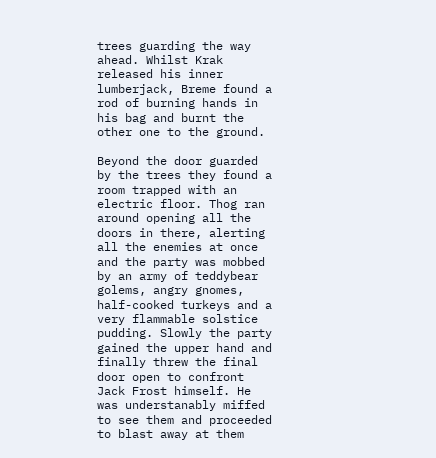trees guarding the way ahead. Whilst Krak released his inner lumberjack, Breme found a rod of burning hands in his bag and burnt the other one to the ground.

Beyond the door guarded by the trees they found a room trapped with an electric floor. Thog ran around opening all the doors in there, alerting all the enemies at once and the party was mobbed by an army of teddybear golems, angry gnomes, half-cooked turkeys and a very flammable solstice pudding. Slowly the party gained the upper hand and finally threw the final door open to confront Jack Frost himself. He was understanably miffed to see them and proceeded to blast away at them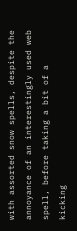with assorted snow spells, despite the annoyance of an interestingly used web spell, before taking a bit of a kicking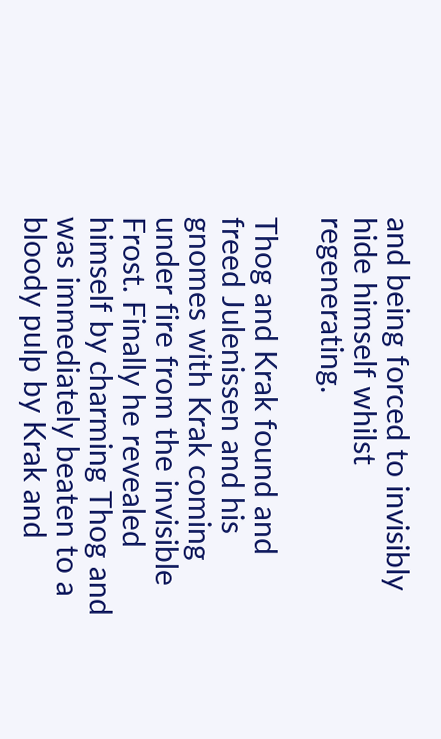and being forced to invisibly hide himself whilst regenerating.

Thog and Krak found and freed Julenissen and his gnomes with Krak coming under fire from the invisible Frost. Finally he revealed himself by charming Thog and was immediately beaten to a bloody pulp by Krak and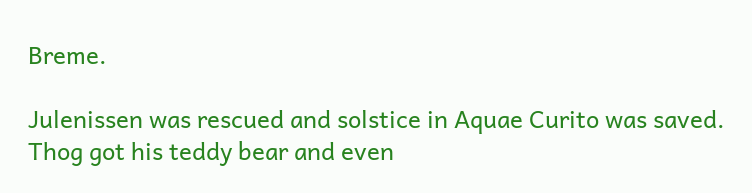Breme.

Julenissen was rescued and solstice in Aquae Curito was saved. Thog got his teddy bear and even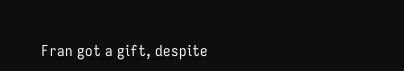Fran got a gift, despite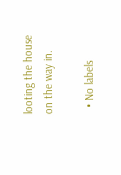looting the house on the way in.

  • No labels